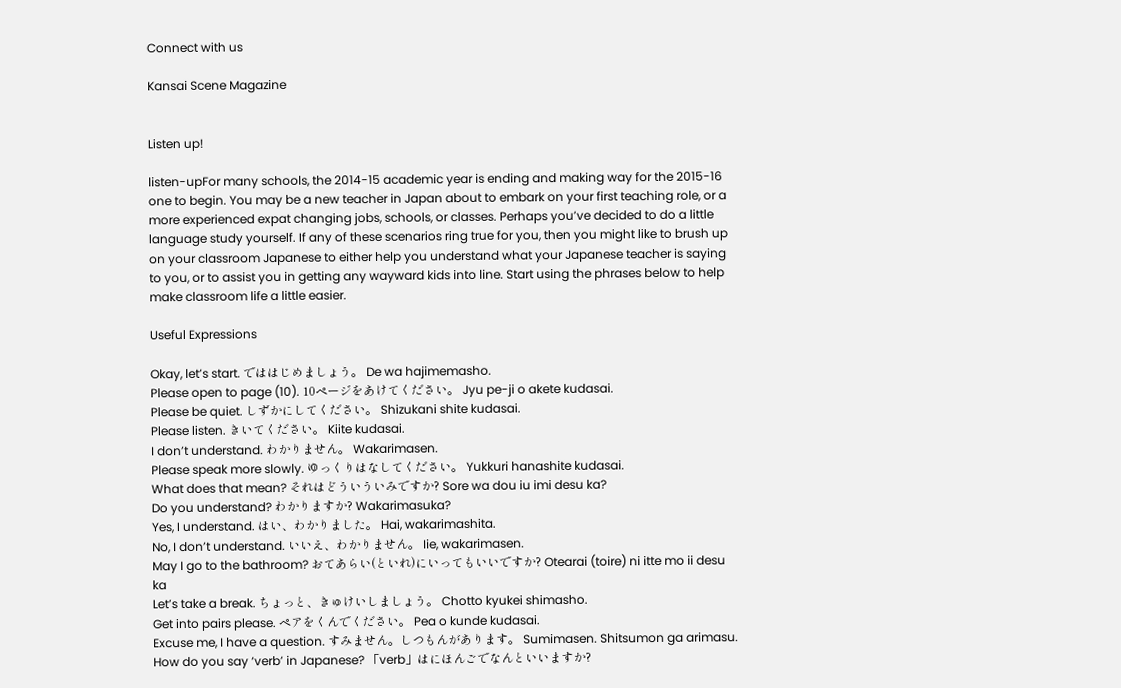Connect with us

Kansai Scene Magazine


Listen up!

listen-upFor many schools, the 2014-15 academic year is ending and making way for the 2015-16 one to begin. You may be a new teacher in Japan about to embark on your first teaching role, or a more experienced expat changing jobs, schools, or classes. Perhaps you’ve decided to do a little language study yourself. If any of these scenarios ring true for you, then you might like to brush up on your classroom Japanese to either help you understand what your Japanese teacher is saying to you, or to assist you in getting any wayward kids into line. Start using the phrases below to help make classroom life a little easier.

Useful Expressions

Okay, let’s start. でははじめましょう。 De wa hajimemasho.
Please open to page (10). 10ページをあけてください。 Jyu pe-ji o akete kudasai.
Please be quiet. しずかにしてください。 Shizukani shite kudasai.
Please listen. きいてください。 Kiite kudasai.
I don’t understand. わかりません。 Wakarimasen.
Please speak more slowly. ゆっくりはなしてください。 Yukkuri hanashite kudasai.
What does that mean? それはどういういみですか? Sore wa dou iu imi desu ka?
Do you understand? わかりますか? Wakarimasuka?
Yes, I understand. はい、わかりました。 Hai, wakarimashita.
No, I don’t understand. いいえ、わかりません。 Iie, wakarimasen.
May I go to the bathroom? おてあらい(といれ)にいってもいいですか? Otearai (toire) ni itte mo ii desu ka
Let’s take a break. ちょっと、きゅけいしましょう。 Chotto kyukei shimasho.
Get into pairs please. ペアをくんでください。 Pea o kunde kudasai.
Excuse me, I have a question. すみません。しつもんがあります。 Sumimasen. Shitsumon ga arimasu.
How do you say ‘verb’ in Japanese? 「verb」はにほんごでなんといいますか?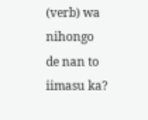(verb) wa nihongo de nan to iimasu ka?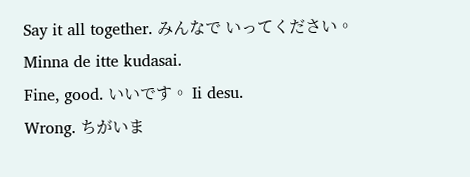Say it all together. みんなで いってください。 Minna de itte kudasai.
Fine, good. いいです。 Ii desu.
Wrong. ちがいま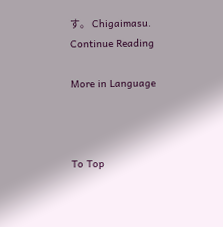す。 Chigaimasu.
Continue Reading

More in Language



To Top